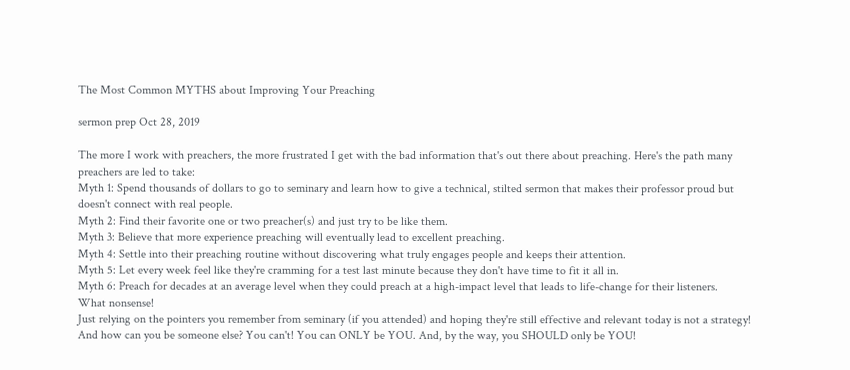The Most Common MYTHS about Improving Your Preaching

sermon prep Oct 28, 2019

The more I work with preachers, the more frustrated I get with the bad information that's out there about preaching. Here's the path many preachers are led to take:
Myth 1: Spend thousands of dollars to go to seminary and learn how to give a technical, stilted sermon that makes their professor proud but doesn't connect with real people.
Myth 2: Find their favorite one or two preacher(s) and just try to be like them.
Myth 3: Believe that more experience preaching will eventually lead to excellent preaching.
Myth 4: Settle into their preaching routine without discovering what truly engages people and keeps their attention.
Myth 5: Let every week feel like they're cramming for a test last minute because they don't have time to fit it all in.
Myth 6: Preach for decades at an average level when they could preach at a high-impact level that leads to life-change for their listeners.
What nonsense!
Just relying on the pointers you remember from seminary (if you attended) and hoping they're still effective and relevant today is not a strategy!
And how can you be someone else? You can't! You can ONLY be YOU. And, by the way, you SHOULD only be YOU!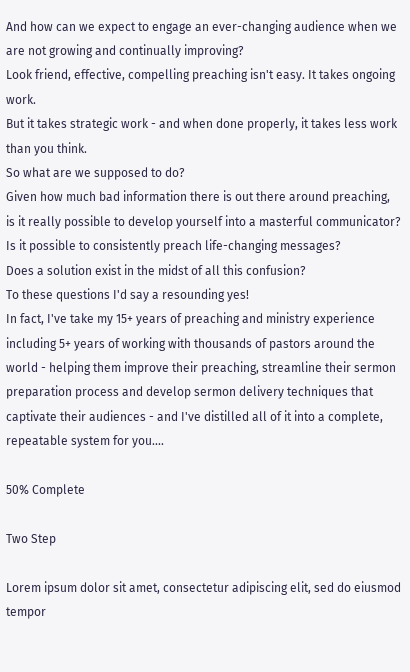And how can we expect to engage an ever-changing audience when we are not growing and continually improving?
Look friend, effective, compelling preaching isn't easy. It takes ongoing work.
But it takes strategic work - and when done properly, it takes less work than you think.
So what are we supposed to do?
Given how much bad information there is out there around preaching, is it really possible to develop yourself into a masterful communicator?
Is it possible to consistently preach life-changing messages?
Does a solution exist in the midst of all this confusion?
To these questions I'd say a resounding yes!
In fact, I've take my 15+ years of preaching and ministry experience including 5+ years of working with thousands of pastors around the world - helping them improve their preaching, streamline their sermon preparation process and develop sermon delivery techniques that captivate their audiences - and I've distilled all of it into a complete, repeatable system for you....

50% Complete

Two Step

Lorem ipsum dolor sit amet, consectetur adipiscing elit, sed do eiusmod tempor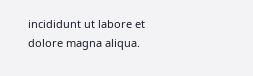incididunt ut labore et dolore magna aliqua.